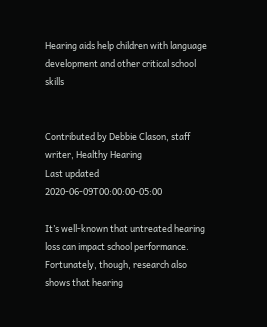Hearing aids help children with language development and other critical school skills


Contributed by Debbie Clason, staff writer, Healthy Hearing
Last updated 2020-06-09T00:00:00-05:00

It’s well-known that untreated hearing loss can impact school performance. Fortunately, though, research also shows that hearing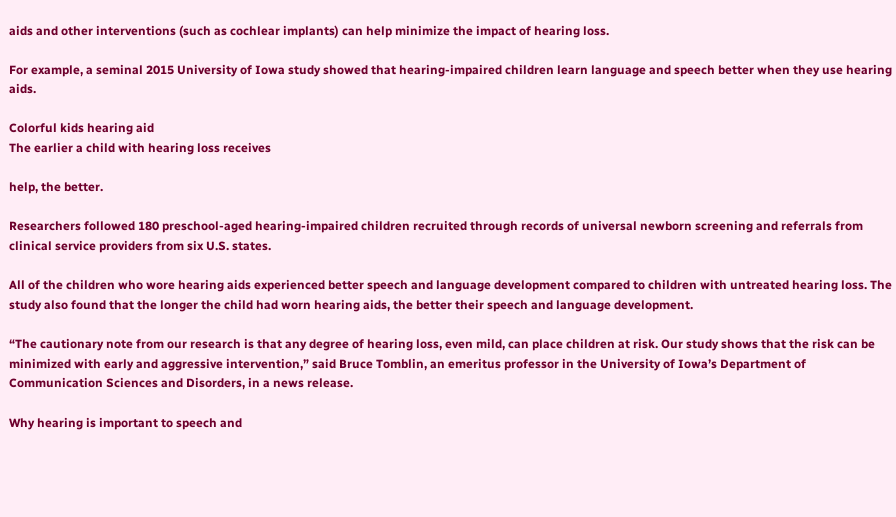aids and other interventions (such as cochlear implants) can help minimize the impact of hearing loss.

For example, a seminal 2015 University of Iowa study showed that hearing-impaired children learn language and speech better when they use hearing aids.

Colorful kids hearing aid
The earlier a child with hearing loss receives

help, the better.

Researchers followed 180 preschool-aged hearing-impaired children recruited through records of universal newborn screening and referrals from clinical service providers from six U.S. states.

All of the children who wore hearing aids experienced better speech and language development compared to children with untreated hearing loss. The study also found that the longer the child had worn hearing aids, the better their speech and language development.

“The cautionary note from our research is that any degree of hearing loss, even mild, can place children at risk. Our study shows that the risk can be minimized with early and aggressive intervention,” said Bruce Tomblin, an emeritus professor in the University of Iowa’s Department of Communication Sciences and Disorders, in a news release.

Why hearing is important to speech and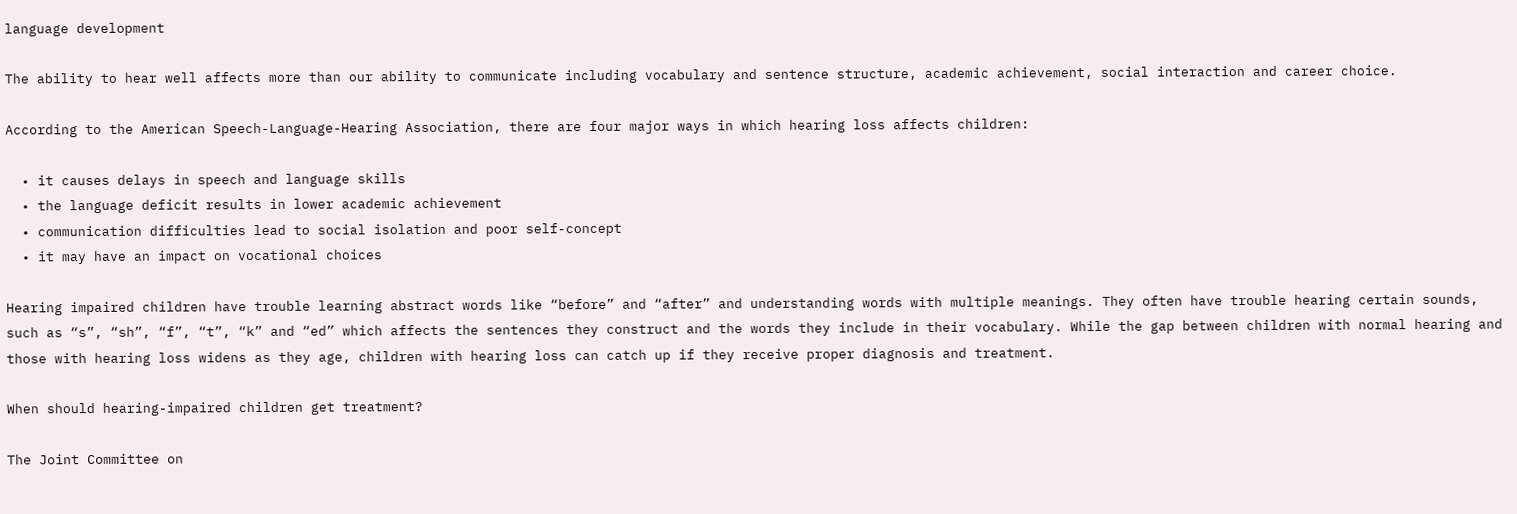language development

The ability to hear well affects more than our ability to communicate including vocabulary and sentence structure, academic achievement, social interaction and career choice.

According to the American Speech-Language-Hearing Association, there are four major ways in which hearing loss affects children:

  • it causes delays in speech and language skills
  • the language deficit results in lower academic achievement
  • communication difficulties lead to social isolation and poor self-concept
  • it may have an impact on vocational choices

Hearing impaired children have trouble learning abstract words like “before” and “after” and understanding words with multiple meanings. They often have trouble hearing certain sounds, such as “s”, “sh”, “f”, “t”, “k” and “ed” which affects the sentences they construct and the words they include in their vocabulary. While the gap between children with normal hearing and those with hearing loss widens as they age, children with hearing loss can catch up if they receive proper diagnosis and treatment.

When should hearing-impaired children get treatment?

The Joint Committee on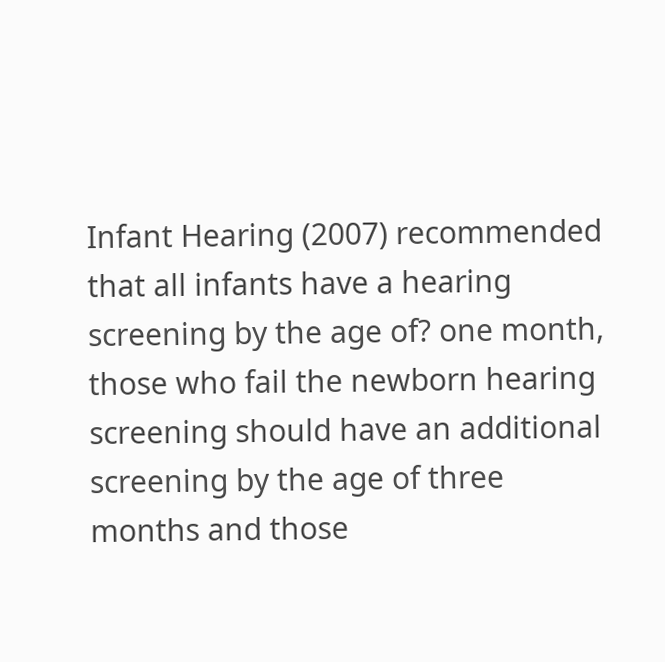Infant Hearing (2007) recommended that all infants have a hearing screening by the age of? one month, those who fail the newborn hearing screening should have an additional screening by the age of three months and those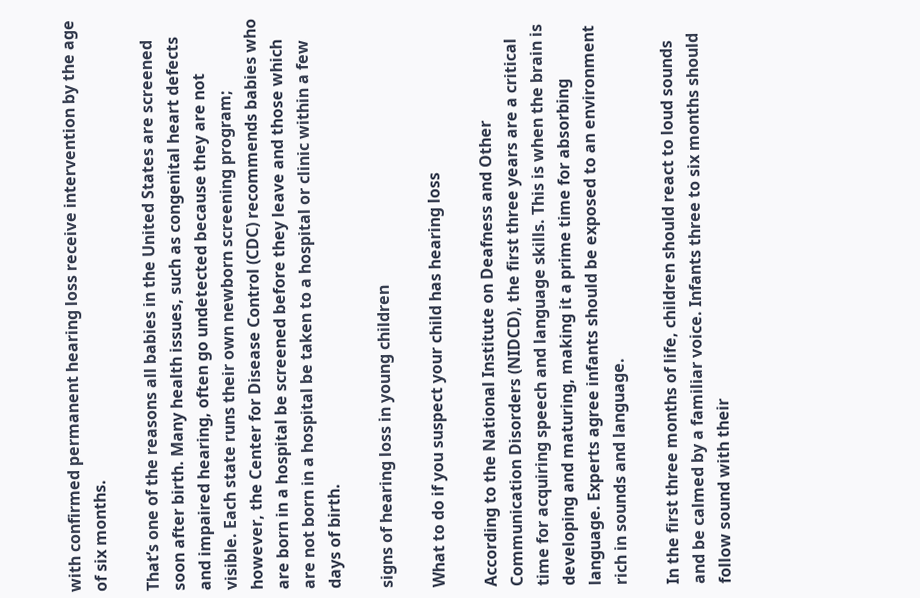with confirmed permanent hearing loss receive intervention by the age of six months.

That’s one of the reasons all babies in the United States are screened soon after birth. Many health issues, such as congenital heart defects and impaired hearing, often go undetected because they are not visible. Each state runs their own newborn screening program; however, the Center for Disease Control (CDC) recommends babies who are born in a hospital be screened before they leave and those which are not born in a hospital be taken to a hospital or clinic within a few days of birth.

signs of hearing loss in young children

What to do if you suspect your child has hearing loss

According to the National Institute on Deafness and Other Communication Disorders (NIDCD), the first three years are a critical time for acquiring speech and language skills. This is when the brain is developing and maturing, making it a prime time for absorbing language. Experts agree infants should be exposed to an environment rich in sounds and language.

In the first three months of life, children should react to loud sounds and be calmed by a familiar voice. Infants three to six months should follow sound with their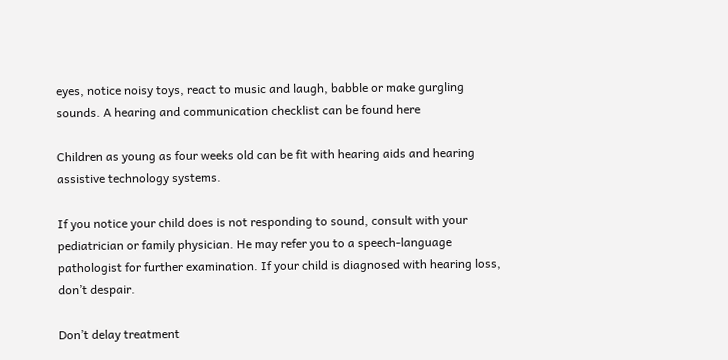eyes, notice noisy toys, react to music and laugh, babble or make gurgling sounds. A hearing and communication checklist can be found here

Children as young as four weeks old can be fit with hearing aids and hearing assistive technology systems.

If you notice your child does is not responding to sound, consult with your pediatrician or family physician. He may refer you to a speech-language pathologist for further examination. If your child is diagnosed with hearing loss, don’t despair.

Don’t delay treatment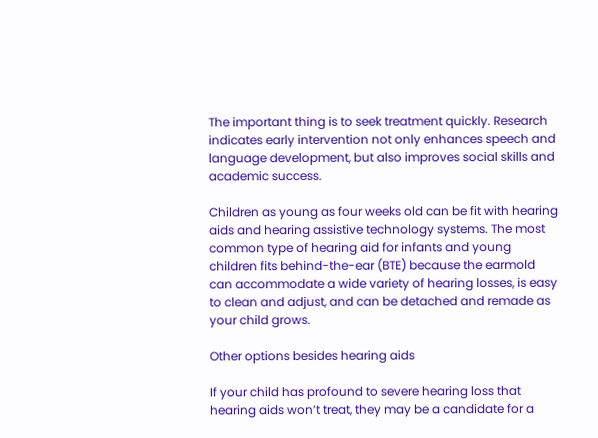The important thing is to seek treatment quickly. Research indicates early intervention not only enhances speech and language development, but also improves social skills and academic success.

Children as young as four weeks old can be fit with hearing aids and hearing assistive technology systems. The most common type of hearing aid for infants and young children fits behind-the-ear (BTE) because the earmold can accommodate a wide variety of hearing losses, is easy to clean and adjust, and can be detached and remade as your child grows.

Other options besides hearing aids

If your child has profound to severe hearing loss that hearing aids won’t treat, they may be a candidate for a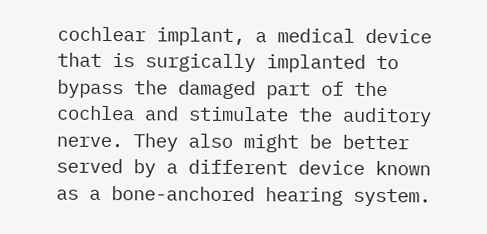cochlear implant, a medical device that is surgically implanted to bypass the damaged part of the cochlea and stimulate the auditory nerve. They also might be better served by a different device known as a bone-anchored hearing system.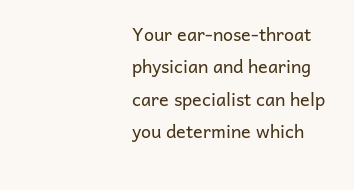Your ear-nose-throat physician and hearing care specialist can help you determine which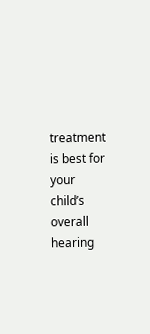treatment is best for your child’s overall hearing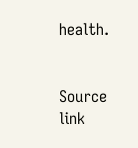health.


Source link